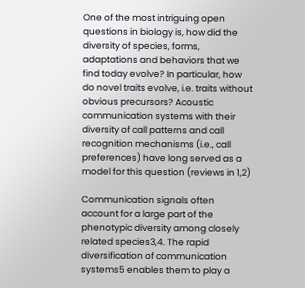One of the most intriguing open questions in biology is, how did the diversity of species, forms, adaptations and behaviors that we find today evolve? In particular, how do novel traits evolve, i.e. traits without obvious precursors? Acoustic communication systems with their diversity of call patterns and call recognition mechanisms (i.e., call preferences) have long served as a model for this question (reviews in 1,2)

Communication signals often account for a large part of the phenotypic diversity among closely related species3,4. The rapid diversification of communication systems5 enables them to play a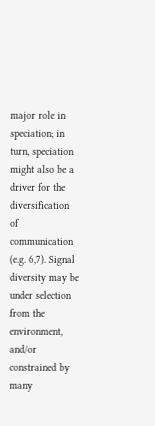major role in speciation; in turn, speciation might also be a driver for the diversification of communication (e.g. 6,7). Signal diversity may be under selection from the environment, and/or constrained by many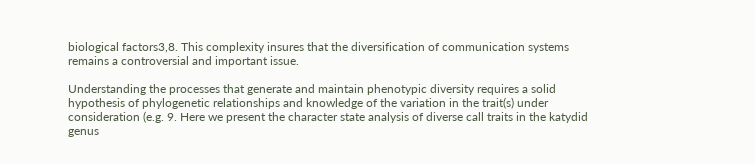biological factors3,8. This complexity insures that the diversification of communication systems remains a controversial and important issue.

Understanding the processes that generate and maintain phenotypic diversity requires a solid hypothesis of phylogenetic relationships and knowledge of the variation in the trait(s) under consideration (e.g. 9. Here we present the character state analysis of diverse call traits in the katydid genus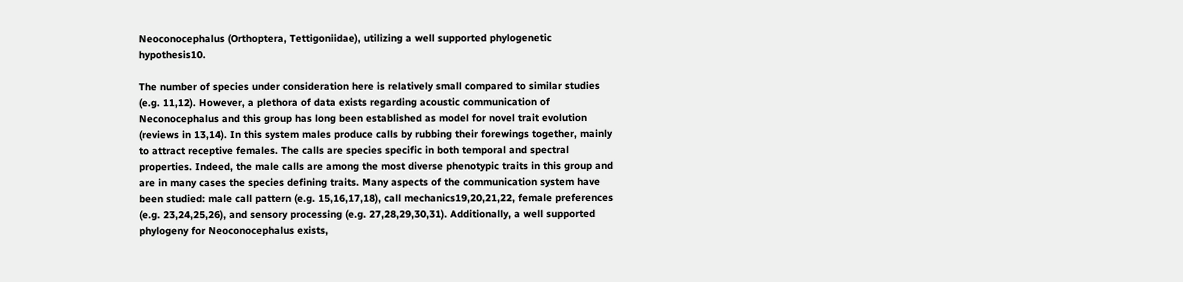Neoconocephalus (Orthoptera, Tettigoniidae), utilizing a well supported phylogenetic hypothesis10.

The number of species under consideration here is relatively small compared to similar studies (e.g. 11,12). However, a plethora of data exists regarding acoustic communication of Neconocephalus and this group has long been established as model for novel trait evolution (reviews in 13,14). In this system males produce calls by rubbing their forewings together, mainly to attract receptive females. The calls are species specific in both temporal and spectral properties. Indeed, the male calls are among the most diverse phenotypic traits in this group and are in many cases the species defining traits. Many aspects of the communication system have been studied: male call pattern (e.g. 15,16,17,18), call mechanics19,20,21,22, female preferences (e.g. 23,24,25,26), and sensory processing (e.g. 27,28,29,30,31). Additionally, a well supported phylogeny for Neoconocephalus exists,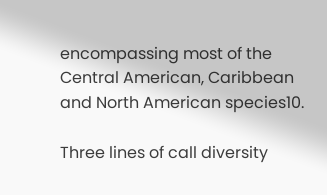encompassing most of the Central American, Caribbean and North American species10.

Three lines of call diversity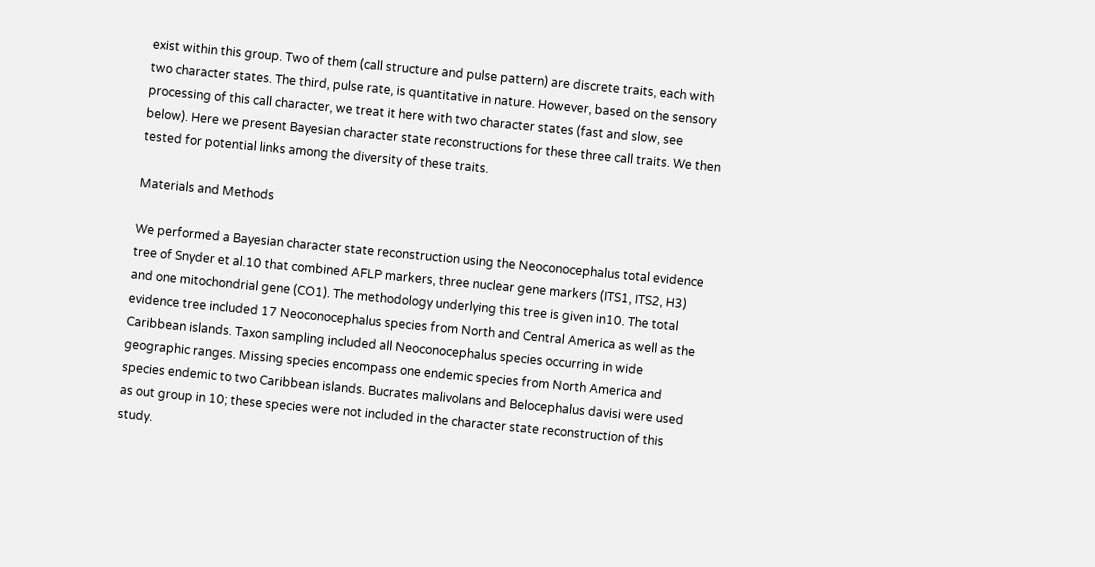exist within this group. Two of them (call structure and pulse pattern) are discrete traits, each with two character states. The third, pulse rate, is quantitative in nature. However, based on the sensory processing of this call character, we treat it here with two character states (fast and slow, see below). Here we present Bayesian character state reconstructions for these three call traits. We then tested for potential links among the diversity of these traits.

Materials and Methods

We performed a Bayesian character state reconstruction using the Neoconocephalus total evidence tree of Snyder et al.10 that combined AFLP markers, three nuclear gene markers (ITS1, ITS2, H3) and one mitochondrial gene (CO1). The methodology underlying this tree is given in10. The total evidence tree included 17 Neoconocephalus species from North and Central America as well as the Caribbean islands. Taxon sampling included all Neoconocephalus species occurring in wide geographic ranges. Missing species encompass one endemic species from North America and species endemic to two Caribbean islands. Bucrates malivolans and Belocephalus davisi were used as out group in 10; these species were not included in the character state reconstruction of this study.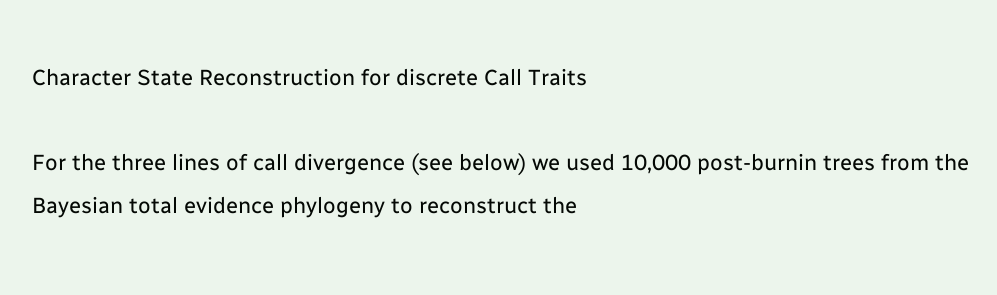Character State Reconstruction for discrete Call Traits

For the three lines of call divergence (see below) we used 10,000 post-burnin trees from the Bayesian total evidence phylogeny to reconstruct the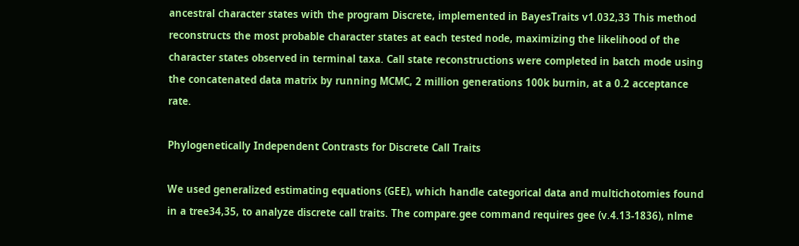ancestral character states with the program Discrete, implemented in BayesTraits v1.032,33 This method reconstructs the most probable character states at each tested node, maximizing the likelihood of the character states observed in terminal taxa. Call state reconstructions were completed in batch mode using the concatenated data matrix by running MCMC, 2 million generations 100k burnin, at a 0.2 acceptance rate.

Phylogenetically Independent Contrasts for Discrete Call Traits

We used generalized estimating equations (GEE), which handle categorical data and multichotomies found in a tree34,35, to analyze discrete call traits. The compare.gee command requires gee (v.4.13-1836), nlme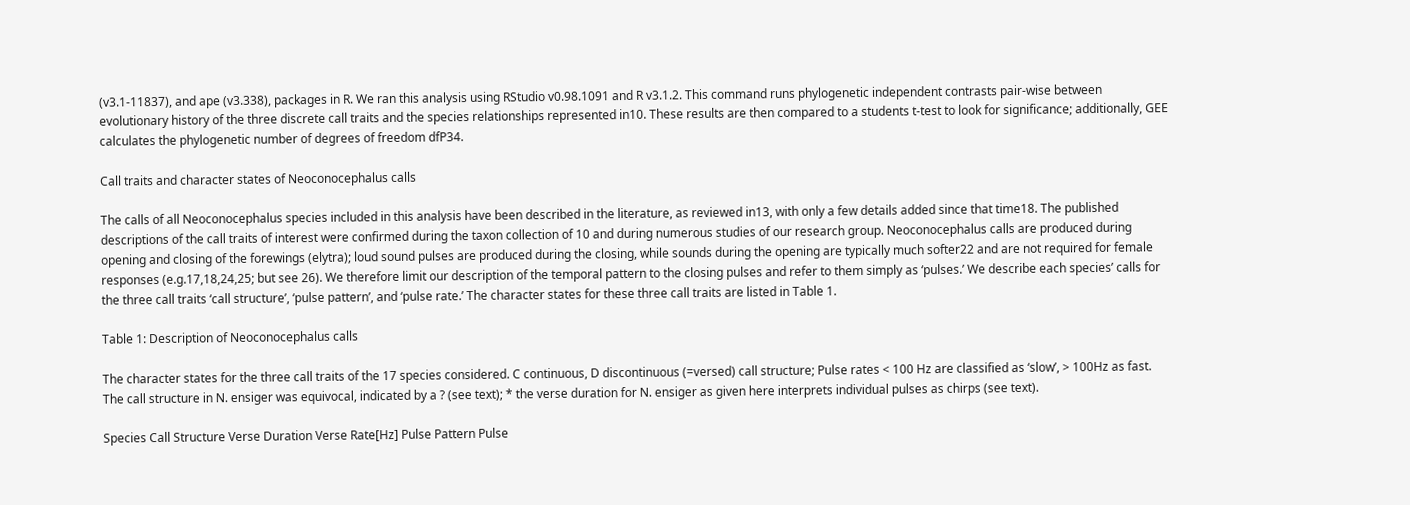(v3.1-11837), and ape (v3.338), packages in R. We ran this analysis using RStudio v0.98.1091 and R v3.1.2. This command runs phylogenetic independent contrasts pair-wise between evolutionary history of the three discrete call traits and the species relationships represented in10. These results are then compared to a students t-test to look for significance; additionally, GEE calculates the phylogenetic number of degrees of freedom dfP34.

Call traits and character states of Neoconocephalus calls

The calls of all Neoconocephalus species included in this analysis have been described in the literature, as reviewed in13, with only a few details added since that time18. The published descriptions of the call traits of interest were confirmed during the taxon collection of 10 and during numerous studies of our research group. Neoconocephalus calls are produced during opening and closing of the forewings (elytra); loud sound pulses are produced during the closing, while sounds during the opening are typically much softer22 and are not required for female responses (e.g.17,18,24,25; but see 26). We therefore limit our description of the temporal pattern to the closing pulses and refer to them simply as ‘pulses.’ We describe each species’ calls for the three call traits ‘call structure’, ‘pulse pattern’, and ‘pulse rate.’ The character states for these three call traits are listed in Table 1.

Table 1: Description of Neoconocephalus calls

The character states for the three call traits of the 17 species considered. C continuous, D discontinuous (=versed) call structure; Pulse rates < 100 Hz are classified as ‘slow’, > 100Hz as fast. The call structure in N. ensiger was equivocal, indicated by a ? (see text); * the verse duration for N. ensiger as given here interprets individual pulses as chirps (see text).

Species Call Structure Verse Duration Verse Rate[Hz] Pulse Pattern Pulse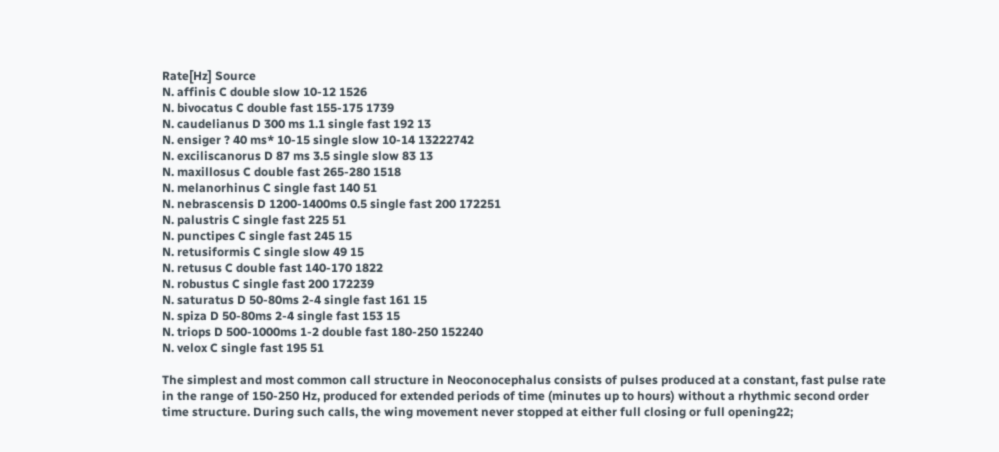Rate[Hz] Source
N. affinis C double slow 10-12 1526
N. bivocatus C double fast 155-175 1739
N. caudelianus D 300 ms 1.1 single fast 192 13
N. ensiger ? 40 ms* 10-15 single slow 10-14 13222742
N. exciliscanorus D 87 ms 3.5 single slow 83 13
N. maxillosus C double fast 265-280 1518
N. melanorhinus C single fast 140 51
N. nebrascensis D 1200-1400ms 0.5 single fast 200 172251
N. palustris C single fast 225 51
N. punctipes C single fast 245 15
N. retusiformis C single slow 49 15
N. retusus C double fast 140-170 1822
N. robustus C single fast 200 172239
N. saturatus D 50-80ms 2-4 single fast 161 15
N. spiza D 50-80ms 2-4 single fast 153 15
N. triops D 500-1000ms 1-2 double fast 180-250 152240
N. velox C single fast 195 51

The simplest and most common call structure in Neoconocephalus consists of pulses produced at a constant, fast pulse rate in the range of 150-250 Hz, produced for extended periods of time (minutes up to hours) without a rhythmic second order time structure. During such calls, the wing movement never stopped at either full closing or full opening22;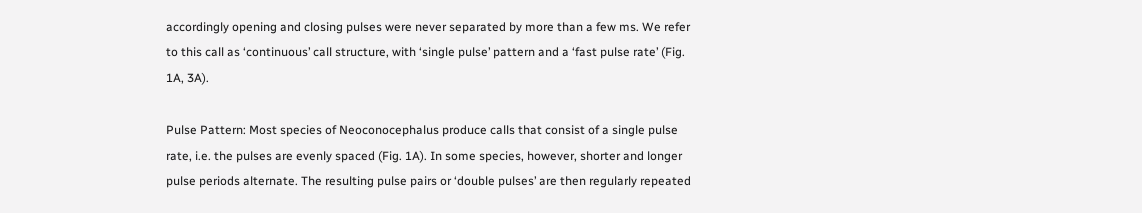accordingly opening and closing pulses were never separated by more than a few ms. We refer to this call as ‘continuous’ call structure, with ‘single pulse’ pattern and a ‘fast pulse rate’ (Fig. 1A, 3A).

Pulse Pattern: Most species of Neoconocephalus produce calls that consist of a single pulse rate, i.e. the pulses are evenly spaced (Fig. 1A). In some species, however, shorter and longer pulse periods alternate. The resulting pulse pairs or ‘double pulses’ are then regularly repeated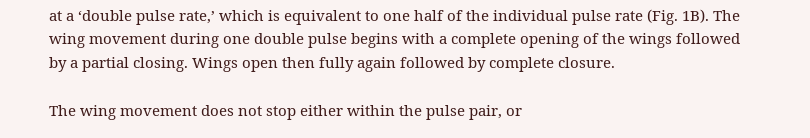at a ‘double pulse rate,’ which is equivalent to one half of the individual pulse rate (Fig. 1B). The wing movement during one double pulse begins with a complete opening of the wings followed by a partial closing. Wings open then fully again followed by complete closure.

The wing movement does not stop either within the pulse pair, or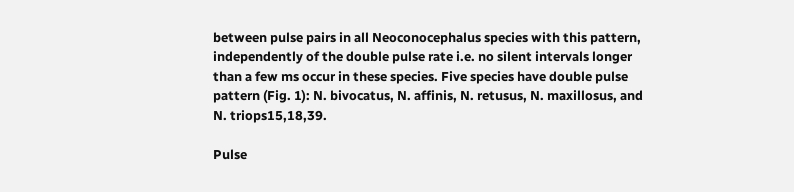between pulse pairs in all Neoconocephalus species with this pattern, independently of the double pulse rate i.e. no silent intervals longer than a few ms occur in these species. Five species have double pulse pattern (Fig. 1): N. bivocatus, N. affinis, N. retusus, N. maxillosus, and N. triops15,18,39.

Pulse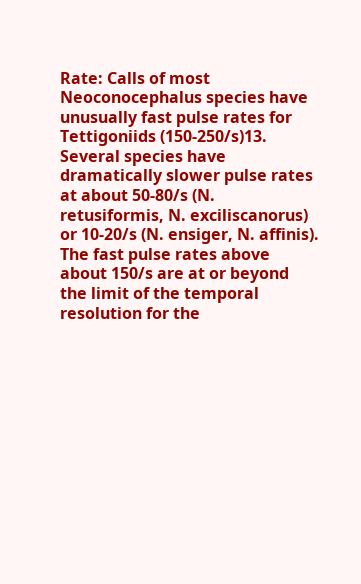Rate: Calls of most Neoconocephalus species have unusually fast pulse rates for Tettigoniids (150-250/s)13. Several species have dramatically slower pulse rates at about 50-80/s (N. retusiformis, N. exciliscanorus) or 10-20/s (N. ensiger, N. affinis). The fast pulse rates above about 150/s are at or beyond the limit of the temporal resolution for the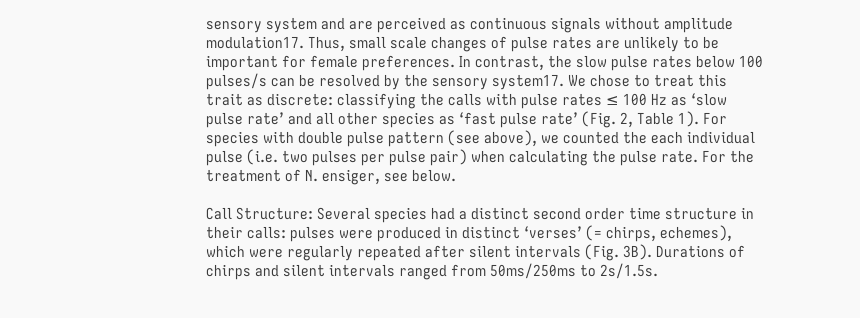sensory system and are perceived as continuous signals without amplitude modulation17. Thus, small scale changes of pulse rates are unlikely to be important for female preferences. In contrast, the slow pulse rates below 100 pulses/s can be resolved by the sensory system17. We chose to treat this trait as discrete: classifying the calls with pulse rates ≤ 100 Hz as ‘slow pulse rate’ and all other species as ‘fast pulse rate’ (Fig. 2, Table 1). For species with double pulse pattern (see above), we counted the each individual pulse (i.e. two pulses per pulse pair) when calculating the pulse rate. For the treatment of N. ensiger, see below.

Call Structure: Several species had a distinct second order time structure in their calls: pulses were produced in distinct ‘verses’ (= chirps, echemes), which were regularly repeated after silent intervals (Fig. 3B). Durations of chirps and silent intervals ranged from 50ms/250ms to 2s/1.5s.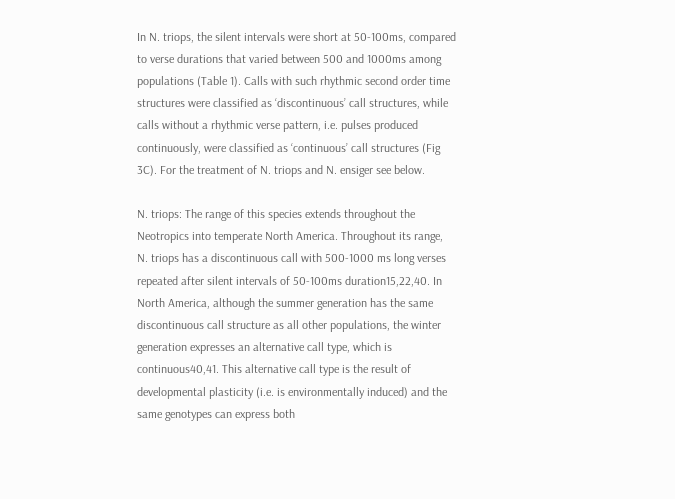In N. triops, the silent intervals were short at 50-100ms, compared to verse durations that varied between 500 and 1000ms among populations (Table 1). Calls with such rhythmic second order time structures were classified as ‘discontinuous’ call structures, while calls without a rhythmic verse pattern, i.e. pulses produced continuously, were classified as ‘continuous’ call structures (Fig 3C). For the treatment of N. triops and N. ensiger see below.

N. triops: The range of this species extends throughout the Neotropics into temperate North America. Throughout its range, N. triops has a discontinuous call with 500-1000 ms long verses repeated after silent intervals of 50-100ms duration15,22,40. In North America, although the summer generation has the same discontinuous call structure as all other populations, the winter generation expresses an alternative call type, which is continuous40,41. This alternative call type is the result of developmental plasticity (i.e. is environmentally induced) and the same genotypes can express both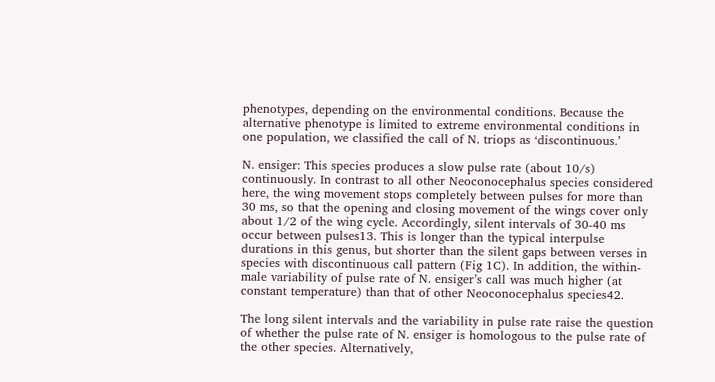phenotypes, depending on the environmental conditions. Because the alternative phenotype is limited to extreme environmental conditions in one population, we classified the call of N. triops as ‘discontinuous.’

N. ensiger: This species produces a slow pulse rate (about 10/s) continuously. In contrast to all other Neoconocephalus species considered here, the wing movement stops completely between pulses for more than 30 ms, so that the opening and closing movement of the wings cover only about 1/2 of the wing cycle. Accordingly, silent intervals of 30-40 ms occur between pulses13. This is longer than the typical interpulse durations in this genus, but shorter than the silent gaps between verses in species with discontinuous call pattern (Fig 1C). In addition, the within-male variability of pulse rate of N. ensiger’s call was much higher (at constant temperature) than that of other Neoconocephalus species42.

The long silent intervals and the variability in pulse rate raise the question of whether the pulse rate of N. ensiger is homologous to the pulse rate of the other species. Alternatively,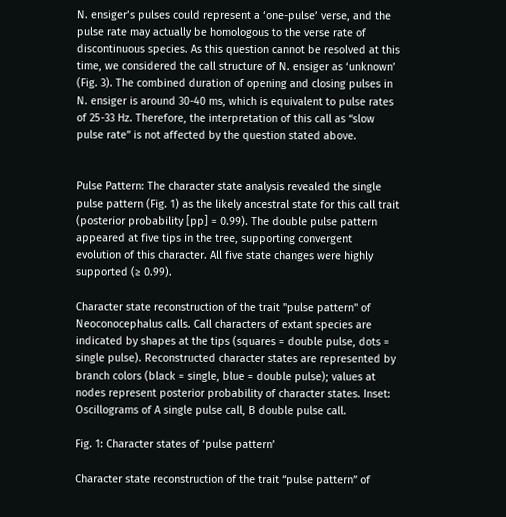N. ensiger’s pulses could represent a ‘one-pulse’ verse, and the pulse rate may actually be homologous to the verse rate of discontinuous species. As this question cannot be resolved at this time, we considered the call structure of N. ensiger as ‘unknown’ (Fig. 3). The combined duration of opening and closing pulses in N. ensiger is around 30-40 ms, which is equivalent to pulse rates of 25-33 Hz. Therefore, the interpretation of this call as “slow pulse rate” is not affected by the question stated above.


Pulse Pattern: The character state analysis revealed the single pulse pattern (Fig. 1) as the likely ancestral state for this call trait (posterior probability [pp] = 0.99). The double pulse pattern appeared at five tips in the tree, supporting convergent evolution of this character. All five state changes were highly supported (≥ 0.99).

Character state reconstruction of the trait "pulse pattern" of Neoconocephalus calls. Call characters of extant species are indicated by shapes at the tips (squares = double pulse, dots = single pulse). Reconstructed character states are represented by branch colors (black = single, blue = double pulse); values at nodes represent posterior probability of character states. Inset: Oscillograms of A single pulse call, B double pulse call.

Fig. 1: Character states of ‘pulse pattern’

Character state reconstruction of the trait “pulse pattern” of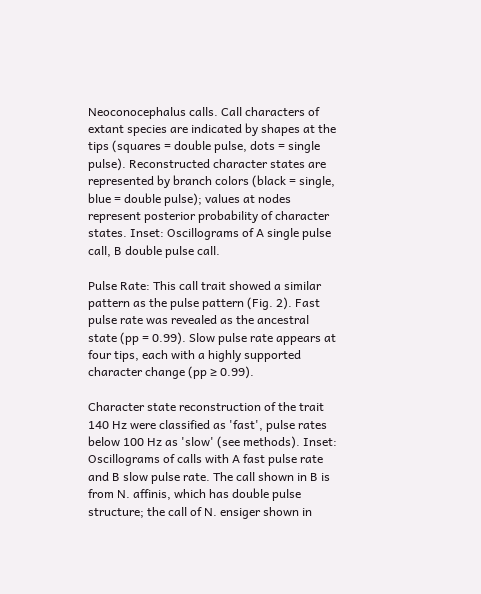Neoconocephalus calls. Call characters of extant species are indicated by shapes at the tips (squares = double pulse, dots = single pulse). Reconstructed character states are represented by branch colors (black = single, blue = double pulse); values at nodes represent posterior probability of character states. Inset: Oscillograms of A single pulse call, B double pulse call.

Pulse Rate: This call trait showed a similar pattern as the pulse pattern (Fig. 2). Fast pulse rate was revealed as the ancestral state (pp = 0.99). Slow pulse rate appears at four tips, each with a highly supported character change (pp ≥ 0.99).

Character state reconstruction of the trait 140 Hz were classified as 'fast', pulse rates below 100 Hz as 'slow' (see methods). Inset: Oscillograms of calls with A fast pulse rate and B slow pulse rate. The call shown in B is from N. affinis, which has double pulse structure; the call of N. ensiger shown in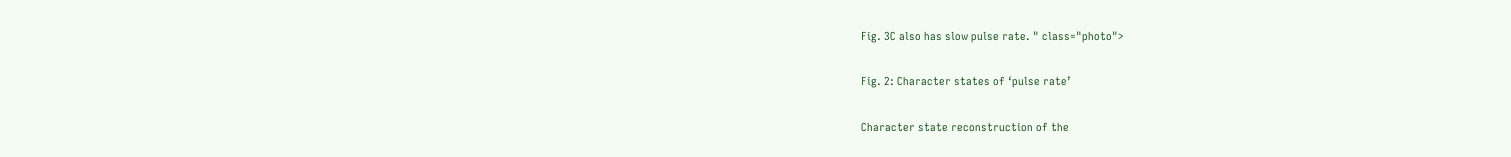Fig. 3C also has slow pulse rate. " class="photo">

Fig. 2: Character states of ‘pulse rate’

Character state reconstruction of the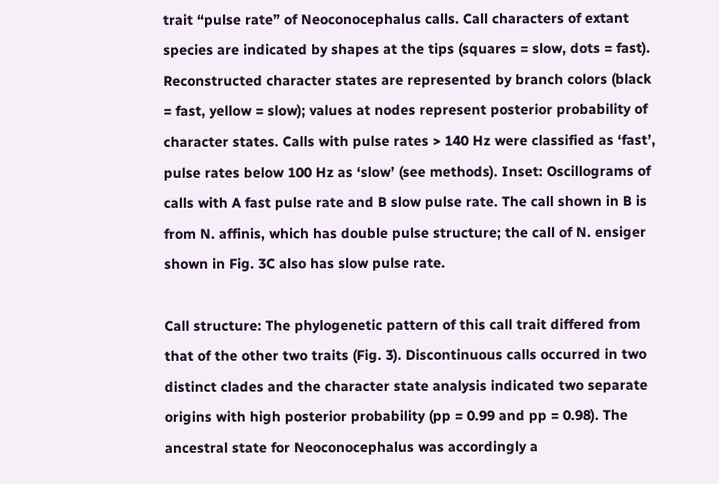trait “pulse rate” of Neoconocephalus calls. Call characters of extant species are indicated by shapes at the tips (squares = slow, dots = fast). Reconstructed character states are represented by branch colors (black = fast, yellow = slow); values at nodes represent posterior probability of character states. Calls with pulse rates > 140 Hz were classified as ‘fast’, pulse rates below 100 Hz as ‘slow’ (see methods). Inset: Oscillograms of calls with A fast pulse rate and B slow pulse rate. The call shown in B is from N. affinis, which has double pulse structure; the call of N. ensiger shown in Fig. 3C also has slow pulse rate.

Call structure: The phylogenetic pattern of this call trait differed from that of the other two traits (Fig. 3). Discontinuous calls occurred in two distinct clades and the character state analysis indicated two separate origins with high posterior probability (pp = 0.99 and pp = 0.98). The ancestral state for Neoconocephalus was accordingly a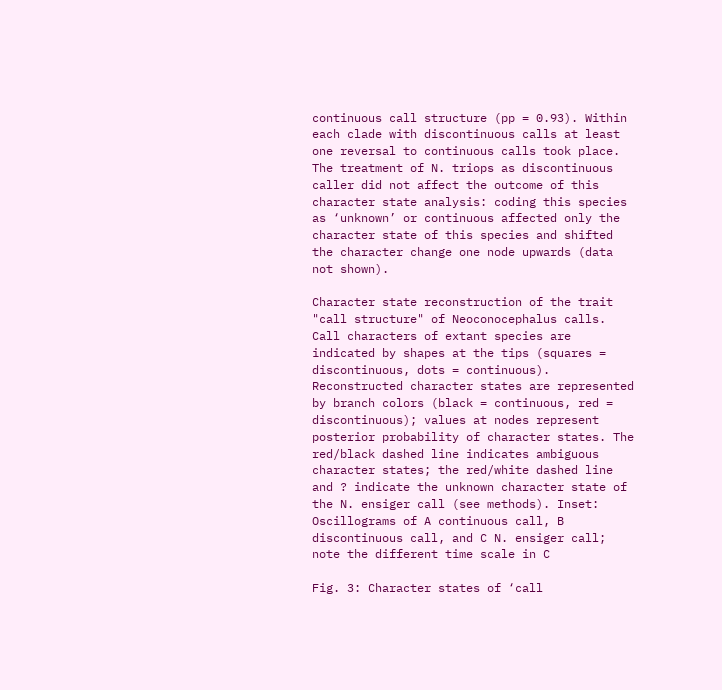continuous call structure (pp = 0.93). Within each clade with discontinuous calls at least one reversal to continuous calls took place. The treatment of N. triops as discontinuous caller did not affect the outcome of this character state analysis: coding this species as ‘unknown’ or continuous affected only the character state of this species and shifted the character change one node upwards (data not shown).

Character state reconstruction of the trait "call structure" of Neoconocephalus calls. Call characters of extant species are indicated by shapes at the tips (squares = discontinuous, dots = continuous). Reconstructed character states are represented by branch colors (black = continuous, red = discontinuous); values at nodes represent posterior probability of character states. The red/black dashed line indicates ambiguous character states; the red/white dashed line and ? indicate the unknown character state of the N. ensiger call (see methods). Inset: Oscillograms of A continuous call, B discontinuous call, and C N. ensiger call; note the different time scale in C

Fig. 3: Character states of ‘call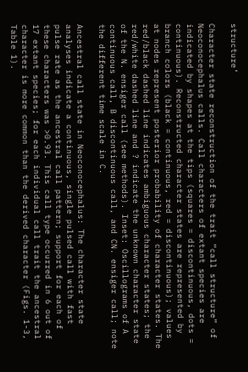structure’

Character state reconstruction of the trait “call structure” of Neoconocephalus calls. Call characters of extant species are indicated by shapes at the tips (squares = discontinuous, dots = continuous). Reconstructed character states are represented by branch colors (black = continuous, red = discontinuous); values at nodes represent posterior probability of character states. The red/black dashed line indicates ambiguous character states; the red/white dashed line and ? indicate the unknown character state of the N. ensiger call (see methods). Inset: Oscillograms of A continuous call, B discontinuous call, and CN. ensiger call; note the different time scale in C.

Ancestral call state in Neoconocephalus: The character state analyses indicate a continuous, single pulsed call with fast pulse rate as the ancestral call pattern; support for each of these characters was >0.93. This call type occurred in 6 out of 17 extant species; for each individual call trait the ancestral character is more common than the derived character (Figs. 1-3, Table 1).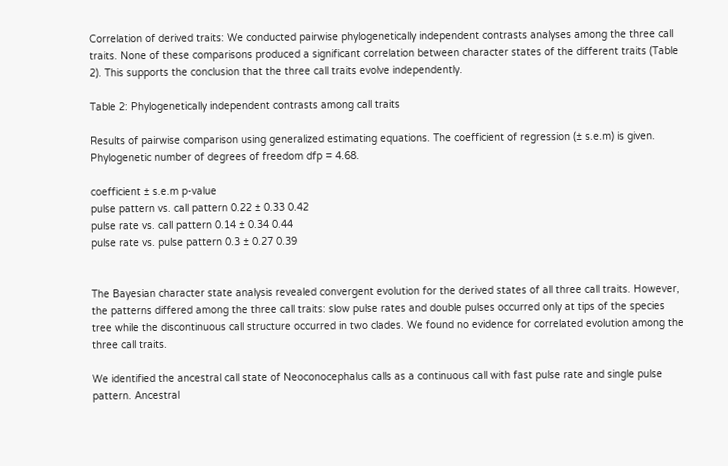Correlation of derived traits: We conducted pairwise phylogenetically independent contrasts analyses among the three call traits. None of these comparisons produced a significant correlation between character states of the different traits (Table 2). This supports the conclusion that the three call traits evolve independently.

Table 2: Phylogenetically independent contrasts among call traits

Results of pairwise comparison using generalized estimating equations. The coefficient of regression (± s.e.m) is given. Phylogenetic number of degrees of freedom dfp = 4.68.

coefficient ± s.e.m p-value
pulse pattern vs. call pattern 0.22 ± 0.33 0.42
pulse rate vs. call pattern 0.14 ± 0.34 0.44
pulse rate vs. pulse pattern 0.3 ± 0.27 0.39


The Bayesian character state analysis revealed convergent evolution for the derived states of all three call traits. However, the patterns differed among the three call traits: slow pulse rates and double pulses occurred only at tips of the species tree while the discontinuous call structure occurred in two clades. We found no evidence for correlated evolution among the three call traits.

We identified the ancestral call state of Neoconocephalus calls as a continuous call with fast pulse rate and single pulse pattern. Ancestral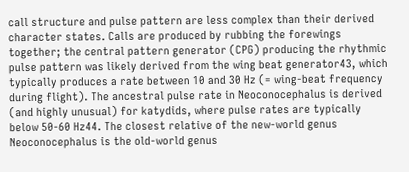call structure and pulse pattern are less complex than their derived character states. Calls are produced by rubbing the forewings together; the central pattern generator (CPG) producing the rhythmic pulse pattern was likely derived from the wing beat generator43, which typically produces a rate between 10 and 30 Hz (= wing-beat frequency during flight). The ancestral pulse rate in Neoconocephalus is derived (and highly unusual) for katydids, where pulse rates are typically below 50-60 Hz44. The closest relative of the new-world genus Neoconocephalus is the old-world genus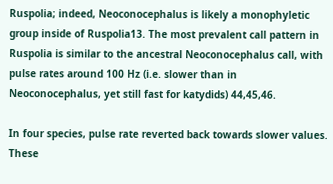Ruspolia; indeed, Neoconocephalus is likely a monophyletic group inside of Ruspolia13. The most prevalent call pattern in Ruspolia is similar to the ancestral Neoconocephalus call, with pulse rates around 100 Hz (i.e. slower than in Neoconocephalus, yet still fast for katydids) 44,45,46.

In four species, pulse rate reverted back towards slower values. These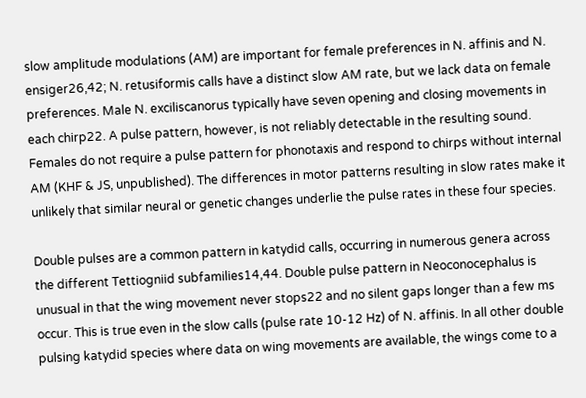slow amplitude modulations (AM) are important for female preferences in N. affinis and N. ensiger26,42; N. retusiformis calls have a distinct slow AM rate, but we lack data on female preferences. Male N. exciliscanorus typically have seven opening and closing movements in each chirp22. A pulse pattern, however, is not reliably detectable in the resulting sound. Females do not require a pulse pattern for phonotaxis and respond to chirps without internal AM (KHF & JS, unpublished). The differences in motor patterns resulting in slow rates make it unlikely that similar neural or genetic changes underlie the pulse rates in these four species.

Double pulses are a common pattern in katydid calls, occurring in numerous genera across the different Tettiogniid subfamilies14,44. Double pulse pattern in Neoconocephalus is unusual in that the wing movement never stops22 and no silent gaps longer than a few ms occur. This is true even in the slow calls (pulse rate 10-12 Hz) of N. affinis. In all other double pulsing katydid species where data on wing movements are available, the wings come to a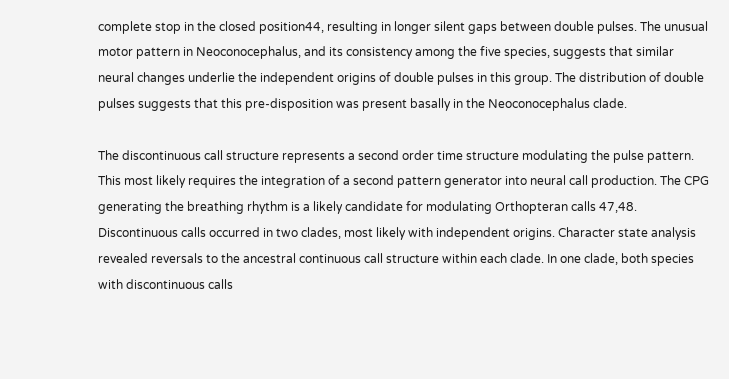complete stop in the closed position44, resulting in longer silent gaps between double pulses. The unusual motor pattern in Neoconocephalus, and its consistency among the five species, suggests that similar neural changes underlie the independent origins of double pulses in this group. The distribution of double pulses suggests that this pre-disposition was present basally in the Neoconocephalus clade.

The discontinuous call structure represents a second order time structure modulating the pulse pattern. This most likely requires the integration of a second pattern generator into neural call production. The CPG generating the breathing rhythm is a likely candidate for modulating Orthopteran calls 47,48. Discontinuous calls occurred in two clades, most likely with independent origins. Character state analysis revealed reversals to the ancestral continuous call structure within each clade. In one clade, both species with discontinuous calls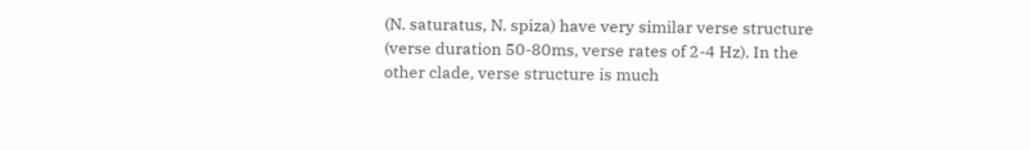(N. saturatus, N. spiza) have very similar verse structure (verse duration 50-80ms, verse rates of 2-4 Hz). In the other clade, verse structure is much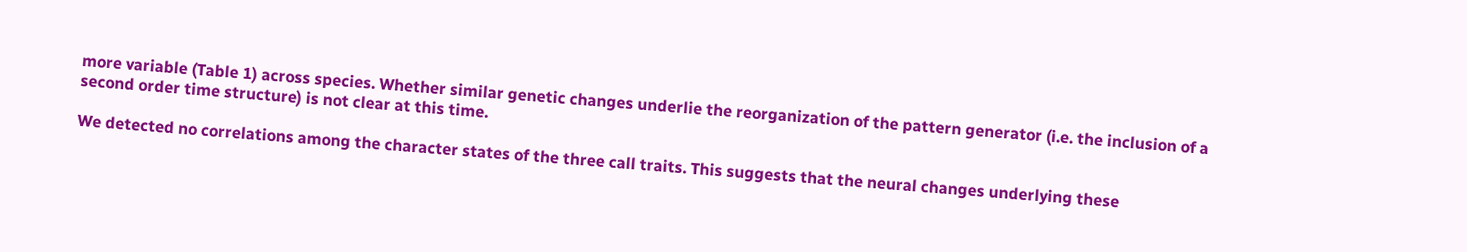more variable (Table 1) across species. Whether similar genetic changes underlie the reorganization of the pattern generator (i.e. the inclusion of a second order time structure) is not clear at this time.

We detected no correlations among the character states of the three call traits. This suggests that the neural changes underlying these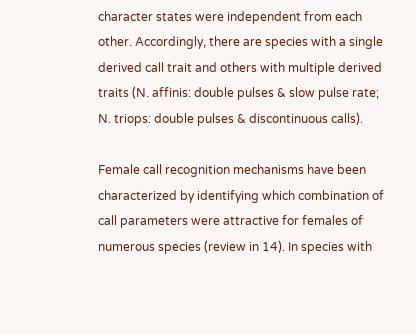character states were independent from each other. Accordingly, there are species with a single derived call trait and others with multiple derived traits (N. affinis: double pulses & slow pulse rate; N. triops: double pulses & discontinuous calls).

Female call recognition mechanisms have been characterized by identifying which combination of call parameters were attractive for females of numerous species (review in 14). In species with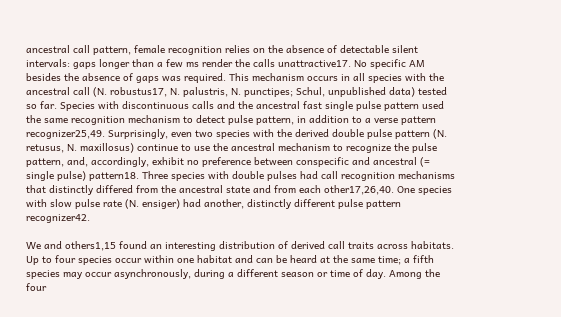ancestral call pattern, female recognition relies on the absence of detectable silent intervals: gaps longer than a few ms render the calls unattractive17. No specific AM besides the absence of gaps was required. This mechanism occurs in all species with the ancestral call (N. robustus17, N. palustris, N. punctipes; Schul, unpublished data) tested so far. Species with discontinuous calls and the ancestral fast single pulse pattern used the same recognition mechanism to detect pulse pattern, in addition to a verse pattern recognizer25,49. Surprisingly, even two species with the derived double pulse pattern (N. retusus, N. maxillosus) continue to use the ancestral mechanism to recognize the pulse pattern, and, accordingly, exhibit no preference between conspecific and ancestral (= single pulse) pattern18. Three species with double pulses had call recognition mechanisms that distinctly differed from the ancestral state and from each other17,26,40. One species with slow pulse rate (N. ensiger) had another, distinctly different pulse pattern recognizer42.

We and others1,15 found an interesting distribution of derived call traits across habitats. Up to four species occur within one habitat and can be heard at the same time; a fifth species may occur asynchronously, during a different season or time of day. Among the four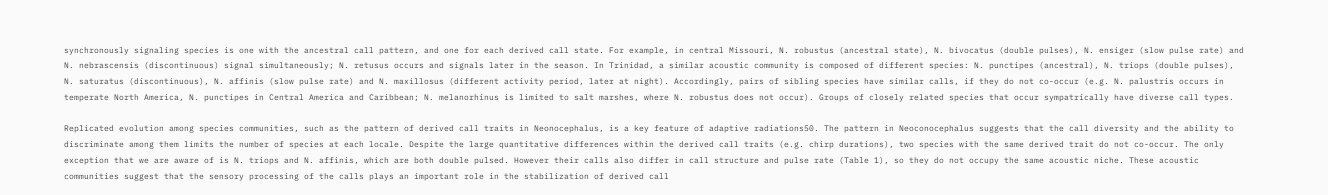synchronously signaling species is one with the ancestral call pattern, and one for each derived call state. For example, in central Missouri, N. robustus (ancestral state), N. bivocatus (double pulses), N. ensiger (slow pulse rate) and N. nebrascensis (discontinuous) signal simultaneously; N. retusus occurs and signals later in the season. In Trinidad, a similar acoustic community is composed of different species: N. punctipes (ancestral), N. triops (double pulses), N. saturatus (discontinuous), N. affinis (slow pulse rate) and N. maxillosus (different activity period, later at night). Accordingly, pairs of sibling species have similar calls, if they do not co-occur (e.g. N. palustris occurs in temperate North America, N. punctipes in Central America and Caribbean; N. melanorhinus is limited to salt marshes, where N. robustus does not occur). Groups of closely related species that occur sympatrically have diverse call types.

Replicated evolution among species communities, such as the pattern of derived call traits in Neonocephalus, is a key feature of adaptive radiations50. The pattern in Neoconocephalus suggests that the call diversity and the ability to discriminate among them limits the number of species at each locale. Despite the large quantitative differences within the derived call traits (e.g. chirp durations), two species with the same derived trait do not co-occur. The only exception that we are aware of is N. triops and N. affinis, which are both double pulsed. However their calls also differ in call structure and pulse rate (Table 1), so they do not occupy the same acoustic niche. These acoustic communities suggest that the sensory processing of the calls plays an important role in the stabilization of derived call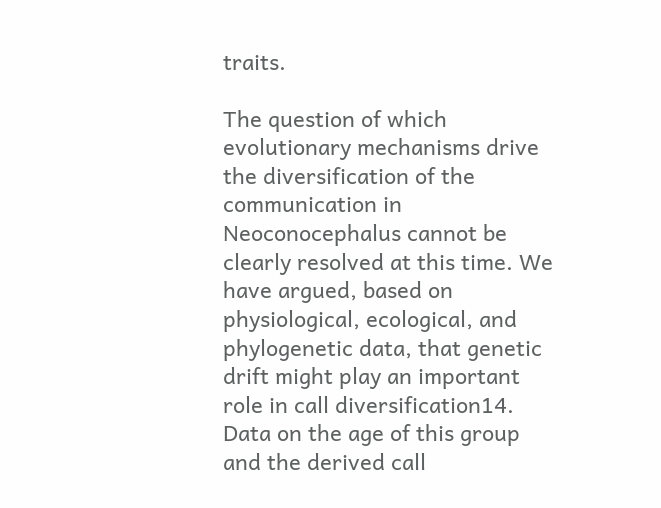traits.

The question of which evolutionary mechanisms drive the diversification of the communication in Neoconocephalus cannot be clearly resolved at this time. We have argued, based on physiological, ecological, and phylogenetic data, that genetic drift might play an important role in call diversification14. Data on the age of this group and the derived call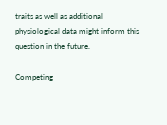traits as well as additional physiological data might inform this question in the future.

Competing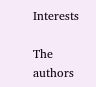Interests

The authors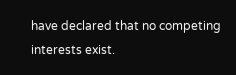have declared that no competing interests exist.